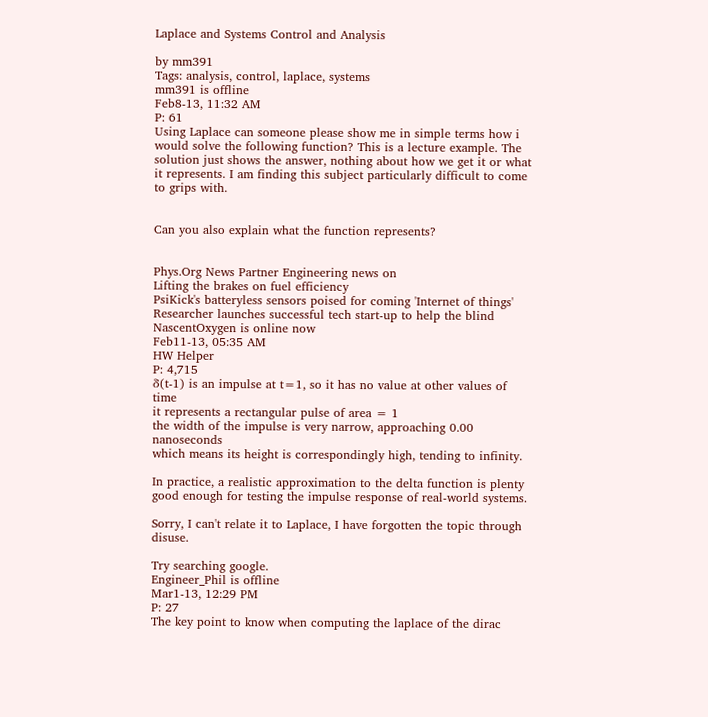Laplace and Systems Control and Analysis

by mm391
Tags: analysis, control, laplace, systems
mm391 is offline
Feb8-13, 11:32 AM
P: 61
Using Laplace can someone please show me in simple terms how i would solve the following function? This is a lecture example. The solution just shows the answer, nothing about how we get it or what it represents. I am finding this subject particularly difficult to come to grips with.


Can you also explain what the function represents?


Phys.Org News Partner Engineering news on
Lifting the brakes on fuel efficiency
PsiKick's batteryless sensors poised for coming 'Internet of things'
Researcher launches successful tech start-up to help the blind
NascentOxygen is online now
Feb11-13, 05:35 AM
HW Helper
P: 4,715
δ(t-1) is an impulse at t=1, so it has no value at other values of time
it represents a rectangular pulse of area = 1
the width of the impulse is very narrow, approaching 0.00 nanoseconds
which means its height is correspondingly high, tending to infinity.

In practice, a realistic approximation to the delta function is plenty good enough for testing the impulse response of real-world systems.

Sorry, I can't relate it to Laplace, I have forgotten the topic through disuse.

Try searching google.
Engineer_Phil is offline
Mar1-13, 12:29 PM
P: 27
The key point to know when computing the laplace of the dirac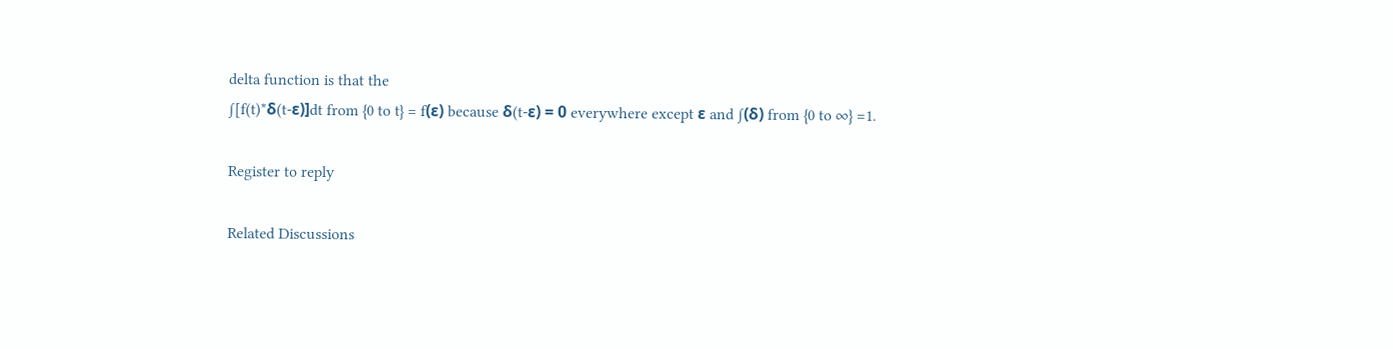delta function is that the
∫[f(t)*δ(t-ε)]dt from {0 to t} = f(ε) because δ(t-ε) = 0 everywhere except ε and ∫(δ) from {0 to ∞} =1.

Register to reply

Related Discussions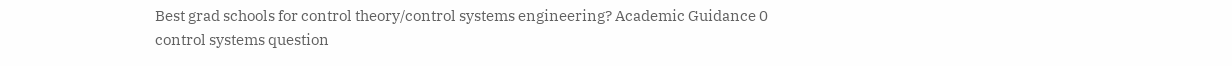Best grad schools for control theory/control systems engineering? Academic Guidance 0
control systems question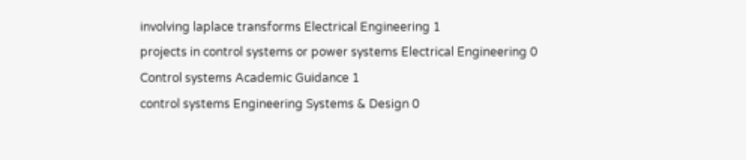involving laplace transforms Electrical Engineering 1
projects in control systems or power systems Electrical Engineering 0
Control systems Academic Guidance 1
control systems Engineering Systems & Design 0